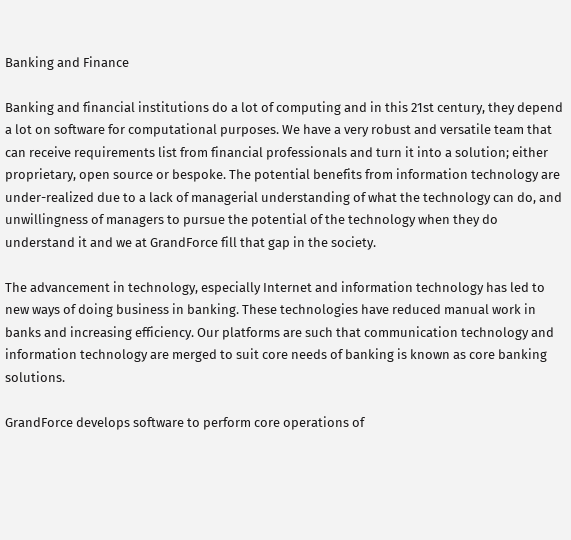Banking and Finance

Banking and financial institutions do a lot of computing and in this 21st century, they depend a lot on software for computational purposes. We have a very robust and versatile team that can receive requirements list from financial professionals and turn it into a solution; either proprietary, open source or bespoke. The potential benefits from information technology are under-realized due to a lack of managerial understanding of what the technology can do, and unwillingness of managers to pursue the potential of the technology when they do understand it and we at GrandForce fill that gap in the society.

The advancement in technology, especially Internet and information technology has led to new ways of doing business in banking. These technologies have reduced manual work in banks and increasing efficiency. Our platforms are such that communication technology and information technology are merged to suit core needs of banking is known as core banking solutions.

GrandForce develops software to perform core operations of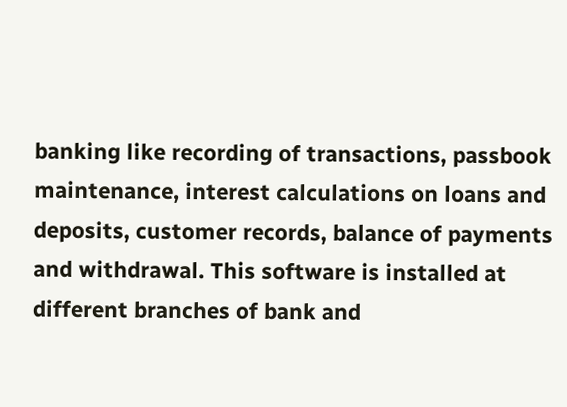banking like recording of transactions, passbook maintenance, interest calculations on loans and deposits, customer records, balance of payments and withdrawal. This software is installed at different branches of bank and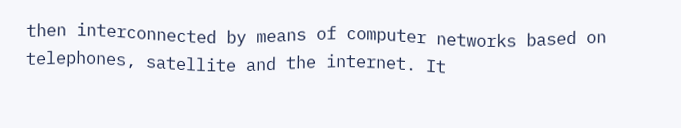then interconnected by means of computer networks based on telephones, satellite and the internet. It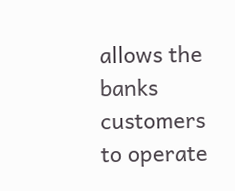allows the banks customers to operate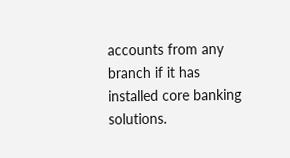accounts from any branch if it has installed core banking solutions.